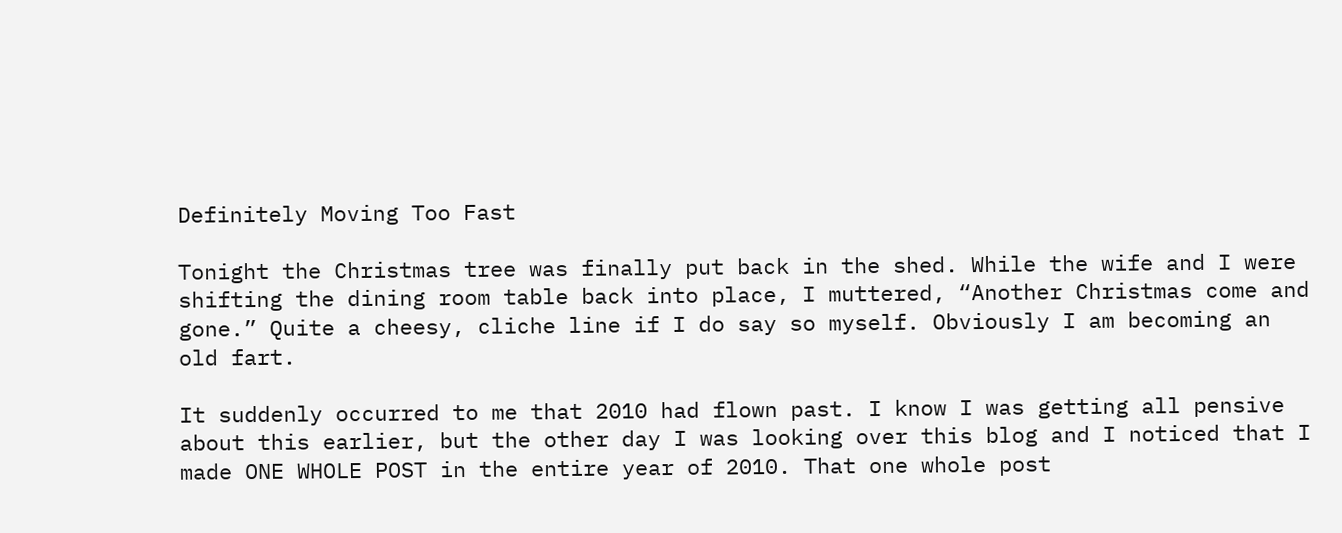Definitely Moving Too Fast

Tonight the Christmas tree was finally put back in the shed. While the wife and I were shifting the dining room table back into place, I muttered, “Another Christmas come and gone.” Quite a cheesy, cliche line if I do say so myself. Obviously I am becoming an old fart.

It suddenly occurred to me that 2010 had flown past. I know I was getting all pensive about this earlier, but the other day I was looking over this blog and I noticed that I made ONE WHOLE POST in the entire year of 2010. That one whole post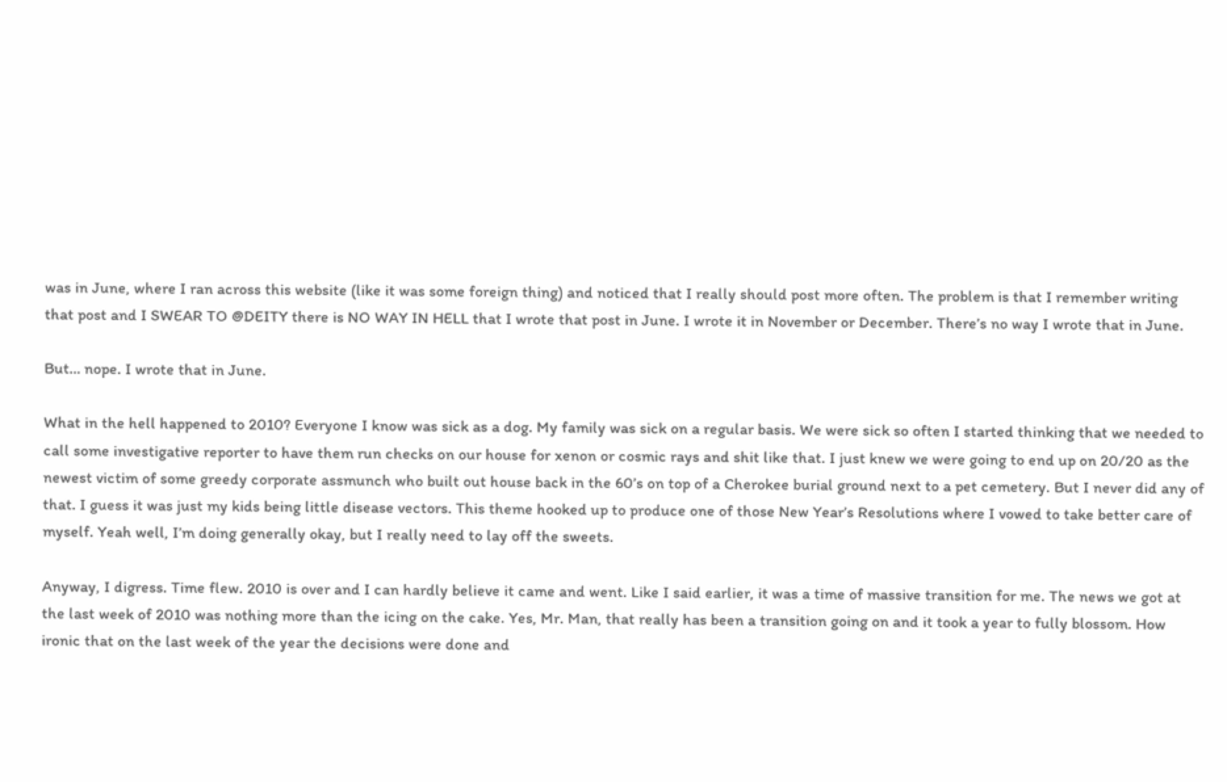was in June, where I ran across this website (like it was some foreign thing) and noticed that I really should post more often. The problem is that I remember writing that post and I SWEAR TO @DEITY there is NO WAY IN HELL that I wrote that post in June. I wrote it in November or December. There’s no way I wrote that in June.

But… nope. I wrote that in June.

What in the hell happened to 2010? Everyone I know was sick as a dog. My family was sick on a regular basis. We were sick so often I started thinking that we needed to call some investigative reporter to have them run checks on our house for xenon or cosmic rays and shit like that. I just knew we were going to end up on 20/20 as the newest victim of some greedy corporate assmunch who built out house back in the 60’s on top of a Cherokee burial ground next to a pet cemetery. But I never did any of that. I guess it was just my kids being little disease vectors. This theme hooked up to produce one of those New Year’s Resolutions where I vowed to take better care of myself. Yeah well, I’m doing generally okay, but I really need to lay off the sweets.

Anyway, I digress. Time flew. 2010 is over and I can hardly believe it came and went. Like I said earlier, it was a time of massive transition for me. The news we got at the last week of 2010 was nothing more than the icing on the cake. Yes, Mr. Man, that really has been a transition going on and it took a year to fully blossom. How ironic that on the last week of the year the decisions were done and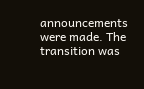announcements were made. The transition was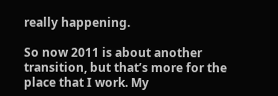really happening.

So now 2011 is about another transition, but that’s more for the place that I work. My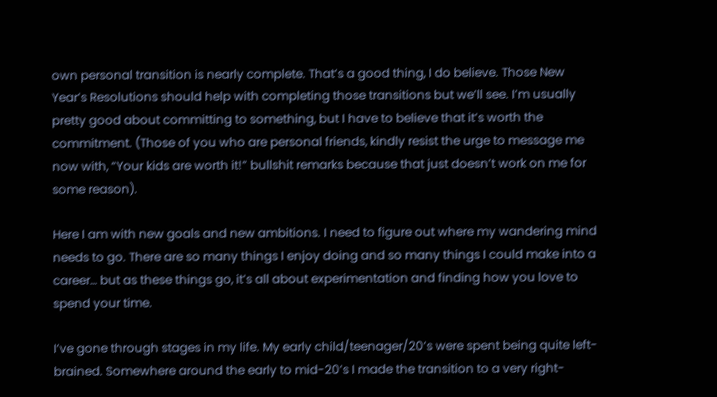own personal transition is nearly complete. That’s a good thing, I do believe. Those New Year’s Resolutions should help with completing those transitions but we’ll see. I’m usually pretty good about committing to something, but I have to believe that it’s worth the commitment. (Those of you who are personal friends, kindly resist the urge to message me now with, “Your kids are worth it!” bullshit remarks because that just doesn’t work on me for some reason).

Here I am with new goals and new ambitions. I need to figure out where my wandering mind needs to go. There are so many things I enjoy doing and so many things I could make into a career… but as these things go, it’s all about experimentation and finding how you love to spend your time.

I’ve gone through stages in my life. My early child/teenager/20’s were spent being quite left-brained. Somewhere around the early to mid-20’s I made the transition to a very right-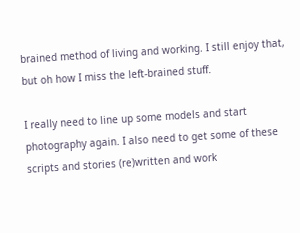brained method of living and working. I still enjoy that, but oh how I miss the left-brained stuff.

I really need to line up some models and start photography again. I also need to get some of these scripts and stories (re)written and work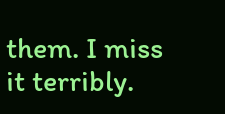them. I miss it terribly.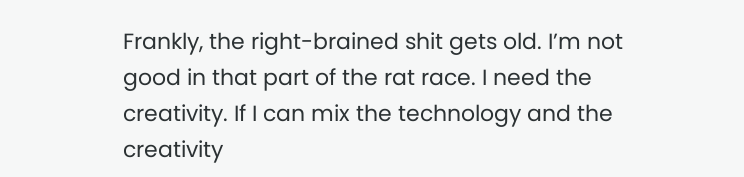Frankly, the right-brained shit gets old. I’m not good in that part of the rat race. I need the creativity. If I can mix the technology and the creativity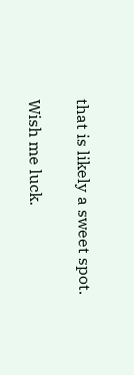that is likely a sweet spot.

Wish me luck.